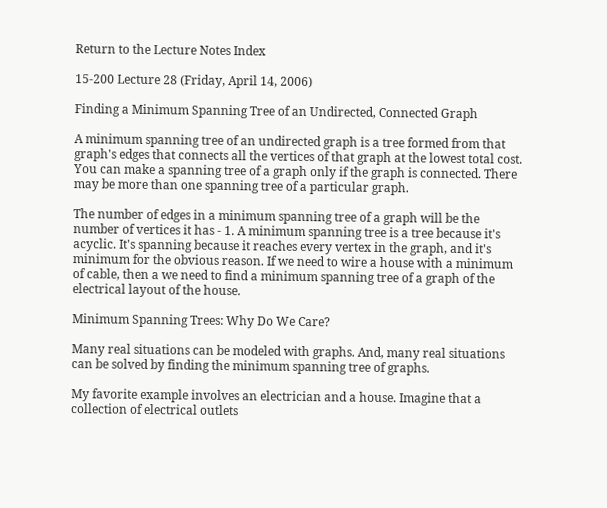Return to the Lecture Notes Index

15-200 Lecture 28 (Friday, April 14, 2006)

Finding a Minimum Spanning Tree of an Undirected, Connected Graph

A minimum spanning tree of an undirected graph is a tree formed from that graph's edges that connects all the vertices of that graph at the lowest total cost. You can make a spanning tree of a graph only if the graph is connected. There may be more than one spanning tree of a particular graph.

The number of edges in a minimum spanning tree of a graph will be the number of vertices it has - 1. A minimum spanning tree is a tree because it's acyclic. It's spanning because it reaches every vertex in the graph, and it's minimum for the obvious reason. If we need to wire a house with a minimum of cable, then a we need to find a minimum spanning tree of a graph of the electrical layout of the house.

Minimum Spanning Trees: Why Do We Care?

Many real situations can be modeled with graphs. And, many real situations can be solved by finding the minimum spanning tree of graphs.

My favorite example involves an electrician and a house. Imagine that a collection of electrical outlets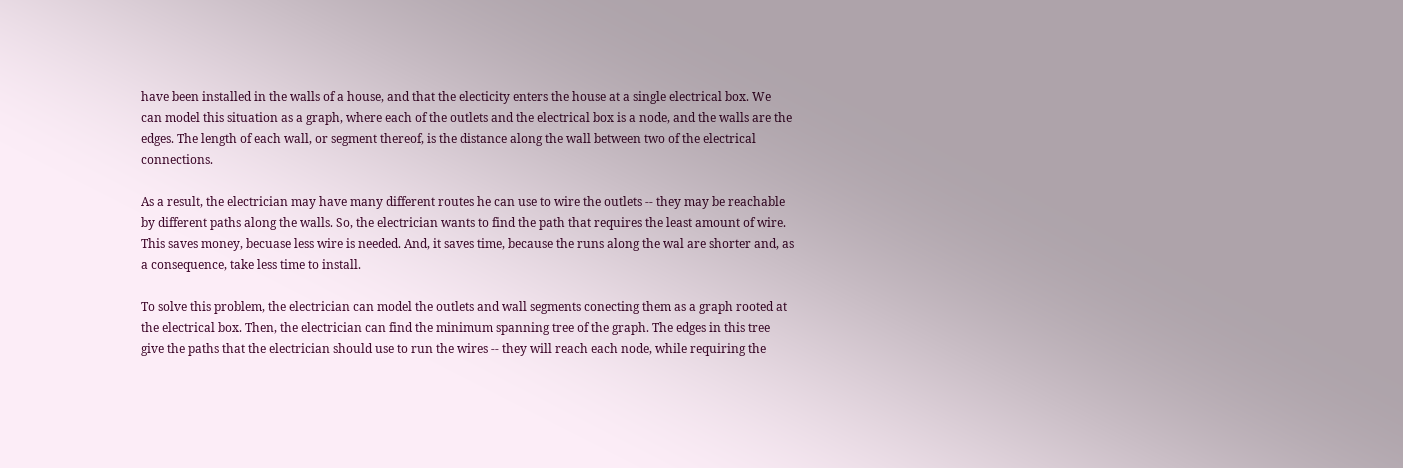have been installed in the walls of a house, and that the electicity enters the house at a single electrical box. We can model this situation as a graph, where each of the outlets and the electrical box is a node, and the walls are the edges. The length of each wall, or segment thereof, is the distance along the wall between two of the electrical connections.

As a result, the electrician may have many different routes he can use to wire the outlets -- they may be reachable by different paths along the walls. So, the electrician wants to find the path that requires the least amount of wire. This saves money, becuase less wire is needed. And, it saves time, because the runs along the wal are shorter and, as a consequence, take less time to install.

To solve this problem, the electrician can model the outlets and wall segments conecting them as a graph rooted at the electrical box. Then, the electrician can find the minimum spanning tree of the graph. The edges in this tree give the paths that the electrician should use to run the wires -- they will reach each node, while requiring the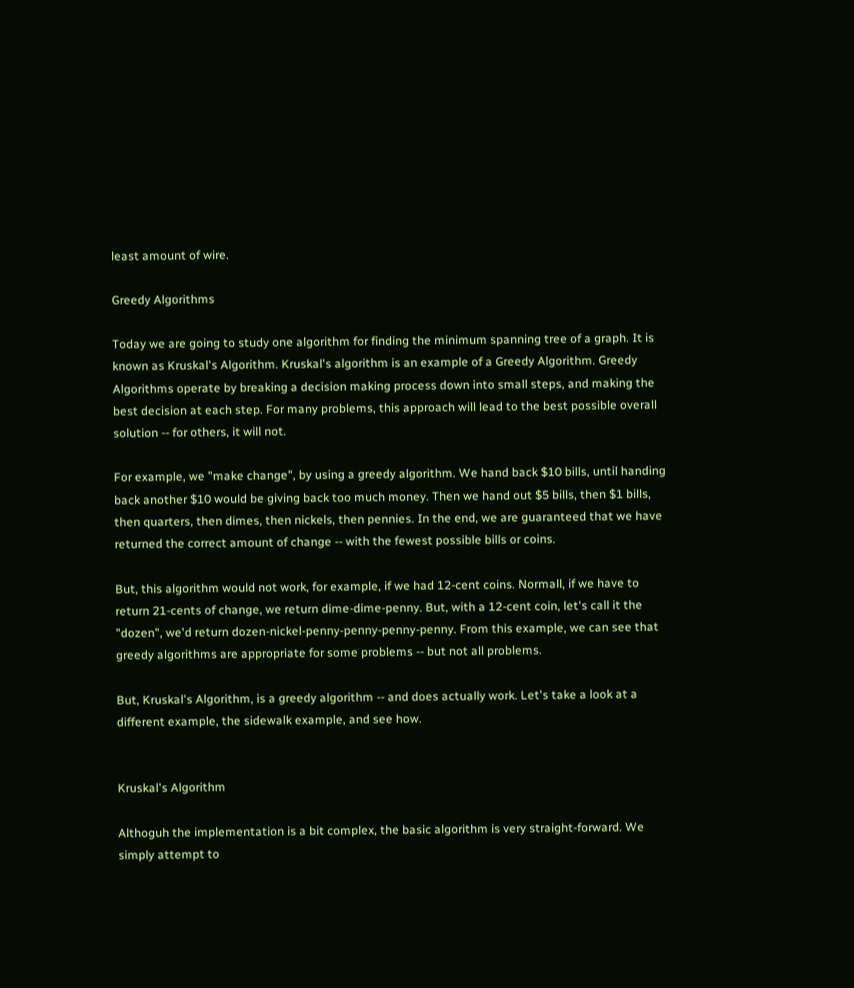least amount of wire.

Greedy Algorithms

Today we are going to study one algorithm for finding the minimum spanning tree of a graph. It is known as Kruskal's Algorithm. Kruskal's algorithm is an example of a Greedy Algorithm. Greedy Algorithms operate by breaking a decision making process down into small steps, and making the best decision at each step. For many problems, this approach will lead to the best possible overall solution -- for others, it will not.

For example, we "make change", by using a greedy algorithm. We hand back $10 bills, until handing back another $10 would be giving back too much money. Then we hand out $5 bills, then $1 bills, then quarters, then dimes, then nickels, then pennies. In the end, we are guaranteed that we have returned the correct amount of change -- with the fewest possible bills or coins.

But, this algorithm would not work, for example, if we had 12-cent coins. Normall, if we have to return 21-cents of change, we return dime-dime-penny. But, with a 12-cent coin, let's call it the "dozen", we'd return dozen-nickel-penny-penny-penny-penny. From this example, we can see that greedy algorithms are appropriate for some problems -- but not all problems.

But, Kruskal's Algorithm, is a greedy algorithm -- and does actually work. Let's take a look at a different example, the sidewalk example, and see how.


Kruskal's Algorithm

Althoguh the implementation is a bit complex, the basic algorithm is very straight-forward. We simply attempt to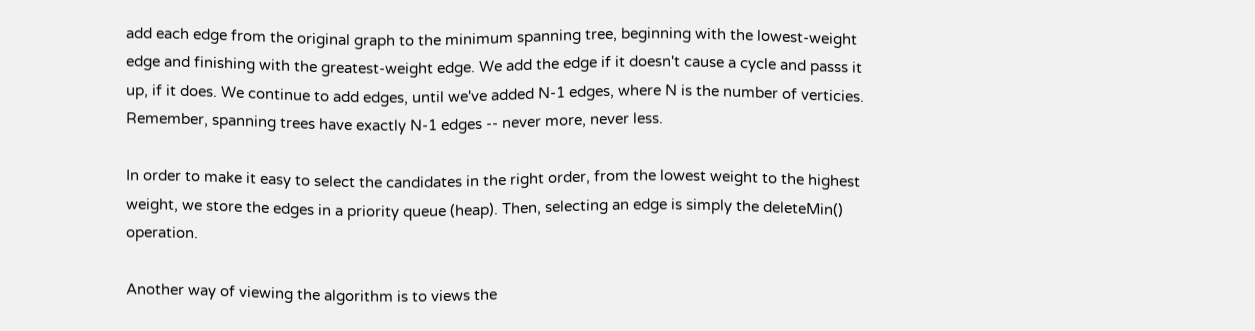add each edge from the original graph to the minimum spanning tree, beginning with the lowest-weight edge and finishing with the greatest-weight edge. We add the edge if it doesn't cause a cycle and passs it up, if it does. We continue to add edges, until we've added N-1 edges, where N is the number of verticies. Remember, spanning trees have exactly N-1 edges -- never more, never less.

In order to make it easy to select the candidates in the right order, from the lowest weight to the highest weight, we store the edges in a priority queue (heap). Then, selecting an edge is simply the deleteMin() operation.

Another way of viewing the algorithm is to views the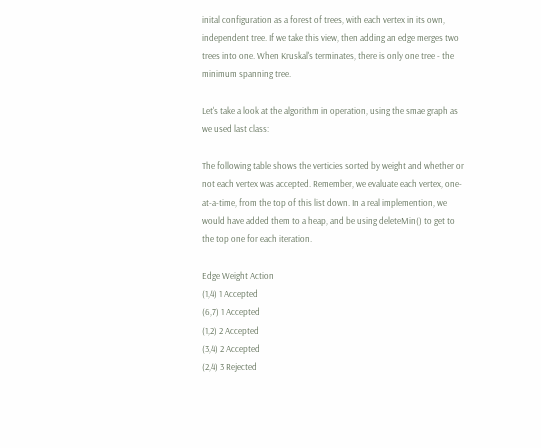inital configuration as a forest of trees, with each vertex in its own, independent tree. If we take this view, then adding an edge merges two trees into one. When Kruskal's terminates, there is only one tree - the minimum spanning tree.

Let's take a look at the algorithm in operation, using the smae graph as we used last class:

The following table shows the verticies sorted by weight and whether or not each vertex was accepted. Remember, we evaluate each vertex, one-at-a-time, from the top of this list down. In a real implemention, we would have added them to a heap, and be using deleteMin() to get to the top one for each iteration.

Edge Weight Action
(1,4) 1 Accepted
(6,7) 1 Accepted
(1,2) 2 Accepted
(3,4) 2 Accepted
(2,4) 3 Rejected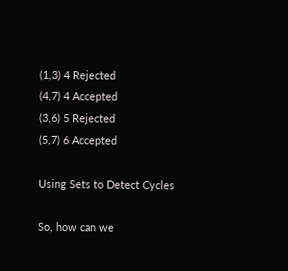(1,3) 4 Rejected
(4,7) 4 Accepted
(3,6) 5 Rejected
(5,7) 6 Accepted

Using Sets to Detect Cycles

So, how can we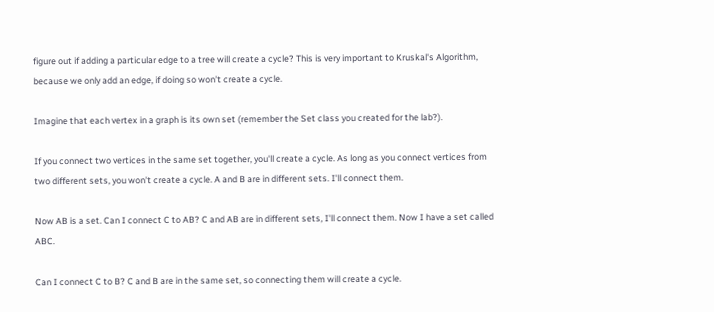figure out if adding a particular edge to a tree will create a cycle? This is very important to Kruskal's Algorithm, because we only add an edge, if doing so won't create a cycle.

Imagine that each vertex in a graph is its own set (remember the Set class you created for the lab?).

If you connect two vertices in the same set together, you'll create a cycle. As long as you connect vertices from two different sets, you won't create a cycle. A and B are in different sets. I'll connect them.

Now AB is a set. Can I connect C to AB? C and AB are in different sets, I'll connect them. Now I have a set called ABC.

Can I connect C to B? C and B are in the same set, so connecting them will create a cycle.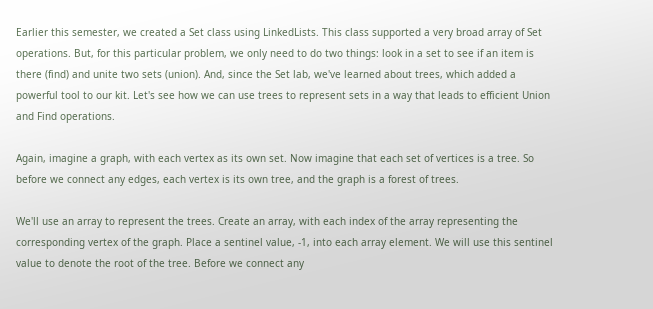Earlier this semester, we created a Set class using LinkedLists. This class supported a very broad array of Set operations. But, for this particular problem, we only need to do two things: look in a set to see if an item is there (find) and unite two sets (union). And, since the Set lab, we've learned about trees, which added a powerful tool to our kit. Let's see how we can use trees to represent sets in a way that leads to efficient Union and Find operations.

Again, imagine a graph, with each vertex as its own set. Now imagine that each set of vertices is a tree. So before we connect any edges, each vertex is its own tree, and the graph is a forest of trees.

We'll use an array to represent the trees. Create an array, with each index of the array representing the corresponding vertex of the graph. Place a sentinel value, -1, into each array element. We will use this sentinel value to denote the root of the tree. Before we connect any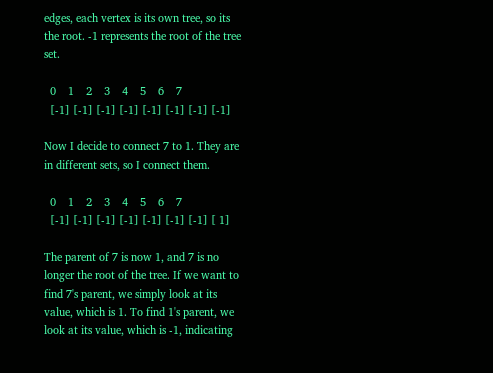edges, each vertex is its own tree, so its the root. -1 represents the root of the tree set.

  0    1    2    3    4    5    6    7
  [-1] [-1] [-1] [-1] [-1] [-1] [-1] [-1]

Now I decide to connect 7 to 1. They are in different sets, so I connect them.

  0    1    2    3    4    5    6    7
  [-1] [-1] [-1] [-1] [-1] [-1] [-1] [ 1]

The parent of 7 is now 1, and 7 is no longer the root of the tree. If we want to find 7's parent, we simply look at its value, which is 1. To find 1's parent, we look at its value, which is -1, indicating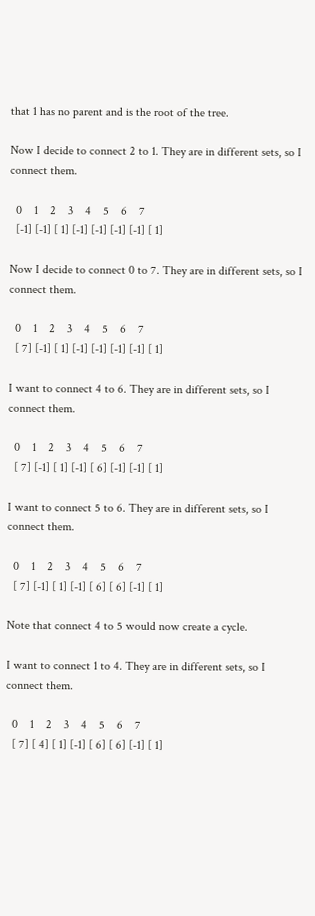that 1 has no parent and is the root of the tree.

Now I decide to connect 2 to 1. They are in different sets, so I connect them.

  0    1    2    3    4    5    6    7
  [-1] [-1] [ 1] [-1] [-1] [-1] [-1] [ 1]

Now I decide to connect 0 to 7. They are in different sets, so I connect them.

  0    1    2    3    4    5    6    7
  [ 7] [-1] [ 1] [-1] [-1] [-1] [-1] [ 1]

I want to connect 4 to 6. They are in different sets, so I connect them.

  0    1    2    3    4    5    6    7
  [ 7] [-1] [ 1] [-1] [ 6] [-1] [-1] [ 1]

I want to connect 5 to 6. They are in different sets, so I connect them.

  0    1    2    3    4    5    6    7
  [ 7] [-1] [ 1] [-1] [ 6] [ 6] [-1] [ 1]

Note that connect 4 to 5 would now create a cycle.

I want to connect 1 to 4. They are in different sets, so I connect them.

  0    1    2    3    4    5    6    7
  [ 7] [ 4] [ 1] [-1] [ 6] [ 6] [-1] [ 1]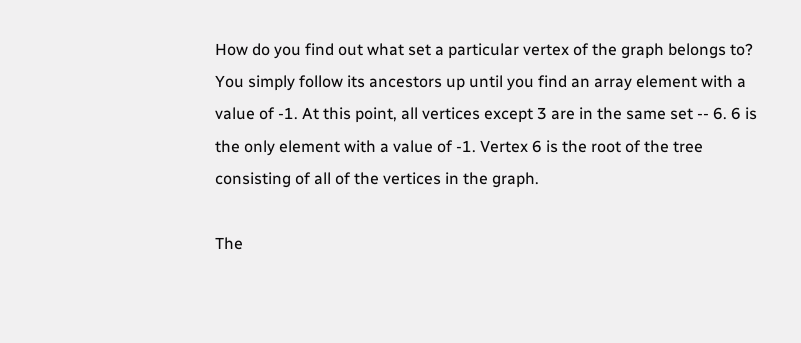How do you find out what set a particular vertex of the graph belongs to? You simply follow its ancestors up until you find an array element with a value of -1. At this point, all vertices except 3 are in the same set -- 6. 6 is the only element with a value of -1. Vertex 6 is the root of the tree consisting of all of the vertices in the graph.

The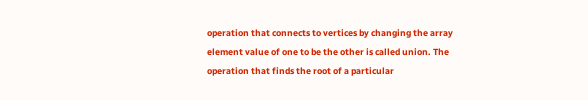operation that connects to vertices by changing the array element value of one to be the other is called union. The operation that finds the root of a particular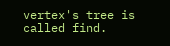vertex's tree is called find.